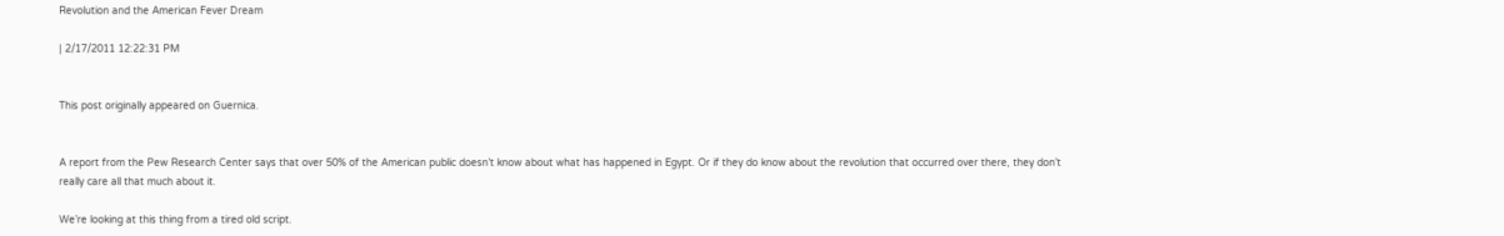Revolution and the American Fever Dream

| 2/17/2011 12:22:31 PM


This post originally appeared on Guernica.


A report from the Pew Research Center says that over 50% of the American public doesn’t know about what has happened in Egypt. Or if they do know about the revolution that occurred over there, they don’t really care all that much about it.

We’re looking at this thing from a tired old script.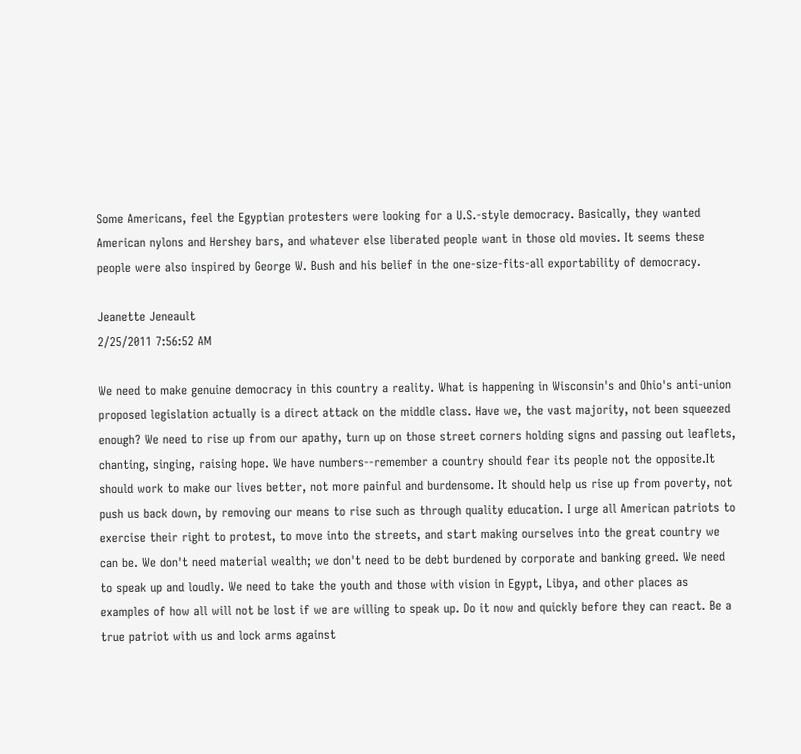Some Americans, feel the Egyptian protesters were looking for a U.S.-style democracy. Basically, they wanted American nylons and Hershey bars, and whatever else liberated people want in those old movies. It seems these people were also inspired by George W. Bush and his belief in the one-size-fits-all exportability of democracy.

Jeanette Jeneault
2/25/2011 7:56:52 AM

We need to make genuine democracy in this country a reality. What is happening in Wisconsin's and Ohio's anti-union proposed legislation actually is a direct attack on the middle class. Have we, the vast majority, not been squeezed enough? We need to rise up from our apathy, turn up on those street corners holding signs and passing out leaflets, chanting, singing, raising hope. We have numbers--remember a country should fear its people not the opposite.It should work to make our lives better, not more painful and burdensome. It should help us rise up from poverty, not push us back down, by removing our means to rise such as through quality education. I urge all American patriots to exercise their right to protest, to move into the streets, and start making ourselves into the great country we can be. We don't need material wealth; we don't need to be debt burdened by corporate and banking greed. We need to speak up and loudly. We need to take the youth and those with vision in Egypt, Libya, and other places as examples of how all will not be lost if we are willing to speak up. Do it now and quickly before they can react. Be a true patriot with us and lock arms against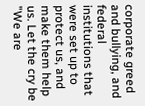corporate greed and bullying, and federal institutions that were set up to protect us, and make them help us. Let the cry be "We are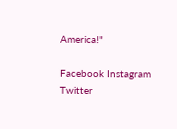America!"

Facebook Instagram Twitter